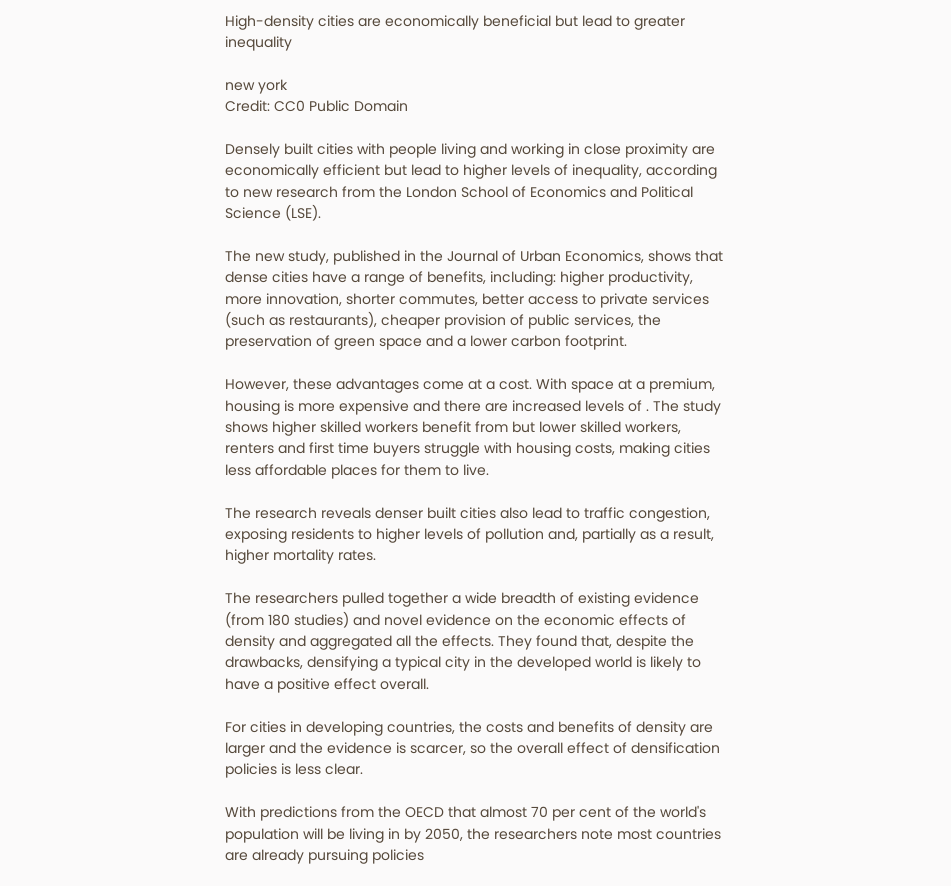High-density cities are economically beneficial but lead to greater inequality

new york
Credit: CC0 Public Domain

Densely built cities with people living and working in close proximity are economically efficient but lead to higher levels of inequality, according to new research from the London School of Economics and Political Science (LSE).

The new study, published in the Journal of Urban Economics, shows that dense cities have a range of benefits, including: higher productivity, more innovation, shorter commutes, better access to private services (such as restaurants), cheaper provision of public services, the preservation of green space and a lower carbon footprint.

However, these advantages come at a cost. With space at a premium, housing is more expensive and there are increased levels of . The study shows higher skilled workers benefit from but lower skilled workers, renters and first time buyers struggle with housing costs, making cities less affordable places for them to live.

The research reveals denser built cities also lead to traffic congestion, exposing residents to higher levels of pollution and, partially as a result, higher mortality rates.

The researchers pulled together a wide breadth of existing evidence (from 180 studies) and novel evidence on the economic effects of density and aggregated all the effects. They found that, despite the drawbacks, densifying a typical city in the developed world is likely to have a positive effect overall.

For cities in developing countries, the costs and benefits of density are larger and the evidence is scarcer, so the overall effect of densification policies is less clear.

With predictions from the OECD that almost 70 per cent of the world's population will be living in by 2050, the researchers note most countries are already pursuing policies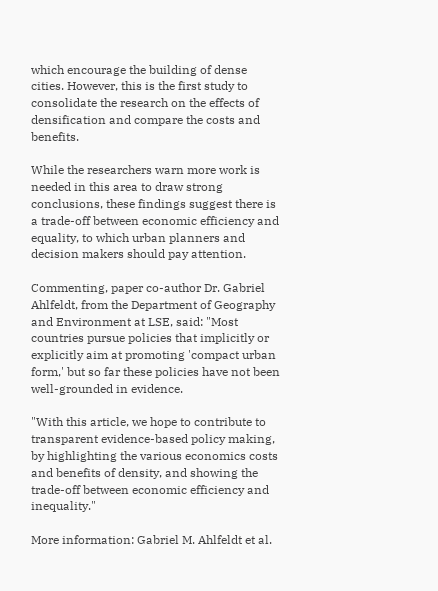which encourage the building of dense cities. However, this is the first study to consolidate the research on the effects of densification and compare the costs and benefits.

While the researchers warn more work is needed in this area to draw strong conclusions, these findings suggest there is a trade-off between economic efficiency and equality, to which urban planners and decision makers should pay attention.

Commenting, paper co-author Dr. Gabriel Ahlfeldt, from the Department of Geography and Environment at LSE, said: "Most countries pursue policies that implicitly or explicitly aim at promoting 'compact urban form,' but so far these policies have not been well-grounded in evidence.

"With this article, we hope to contribute to transparent evidence-based policy making, by highlighting the various economics costs and benefits of density, and showing the trade-off between economic efficiency and inequality."

More information: Gabriel M. Ahlfeldt et al.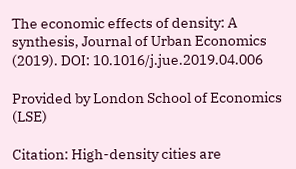The economic effects of density: A synthesis, Journal of Urban Economics (2019). DOI: 10.1016/j.jue.2019.04.006

Provided by London School of Economics (LSE)

Citation: High-density cities are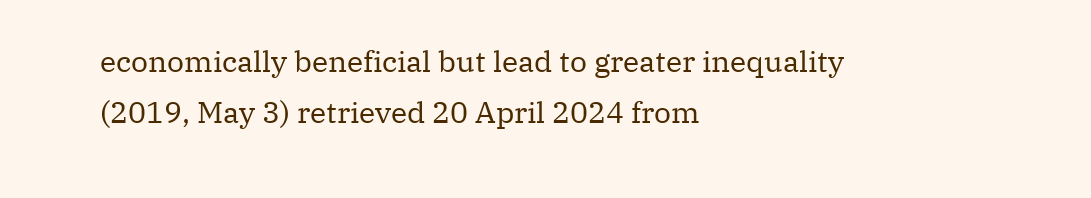economically beneficial but lead to greater inequality (2019, May 3) retrieved 20 April 2024 from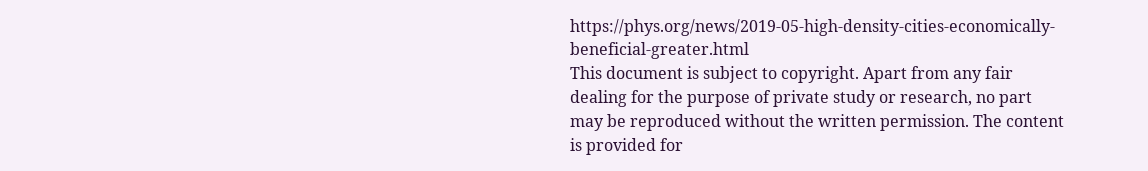https://phys.org/news/2019-05-high-density-cities-economically-beneficial-greater.html
This document is subject to copyright. Apart from any fair dealing for the purpose of private study or research, no part may be reproduced without the written permission. The content is provided for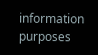information purposes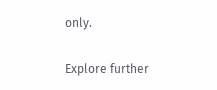only.

Explore further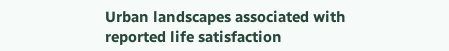Urban landscapes associated with reported life satisfaction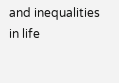and inequalities in life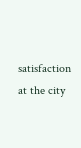satisfaction at the city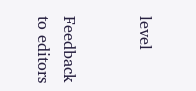level


Feedback to editors